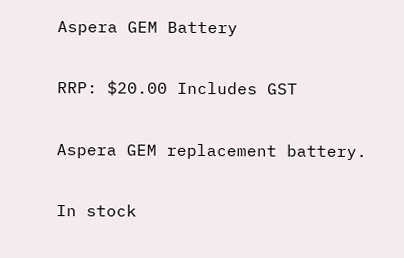Aspera GEM Battery

RRP: $20.00 Includes GST

Aspera GEM replacement battery.

In stock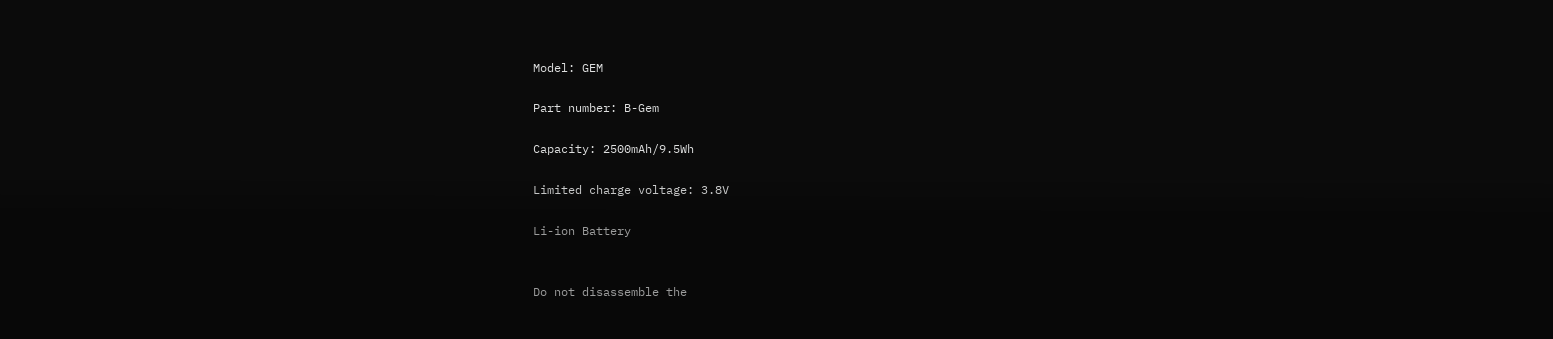Model: GEM

Part number: B-Gem

Capacity: 2500mAh/9.5Wh

Limited charge voltage: 3.8V

Li-ion Battery


Do not disassemble the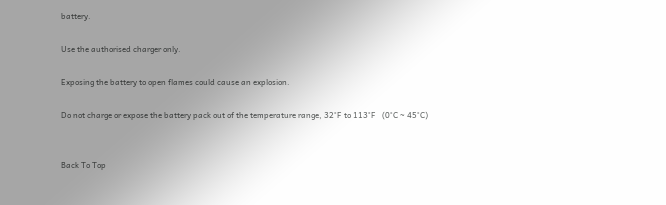battery.

Use the authorised charger only.

Exposing the battery to open flames could cause an explosion.

Do not charge or expose the battery pack out of the temperature range, 32°F to 113°F   (0°C ~ 45°C)


Back To Top